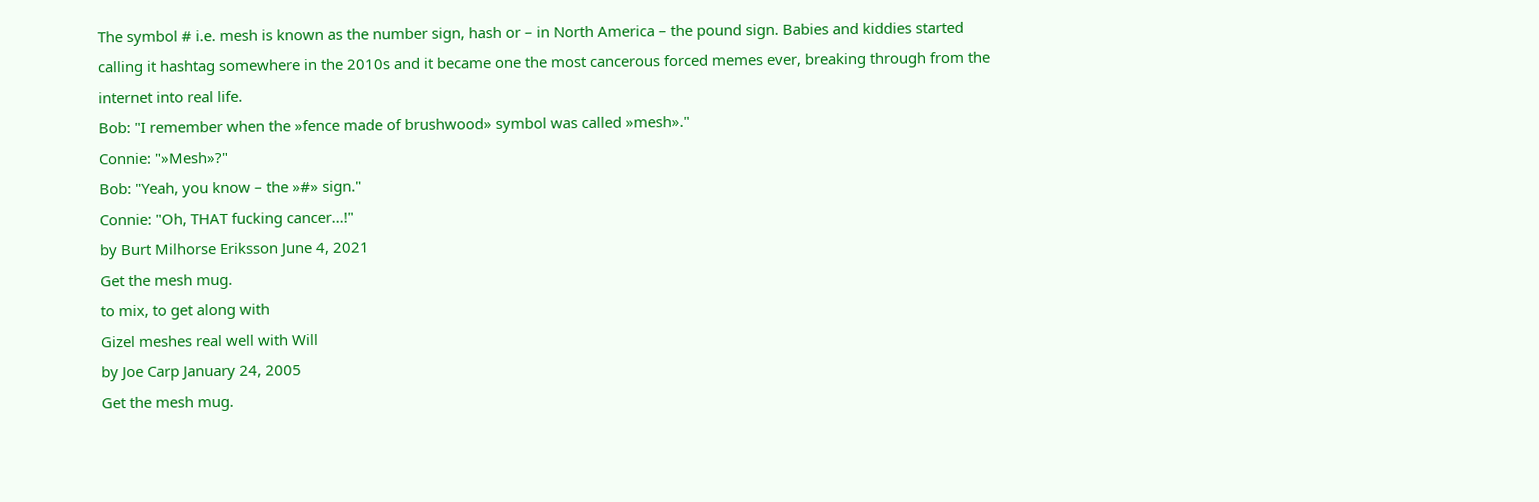The symbol # i.e. mesh is known as the number sign, hash or – in North America – the pound sign. Babies and kiddies started calling it hashtag somewhere in the 2010s and it became one the most cancerous forced memes ever, breaking through from the internet into real life.
Bob: "I remember when the »fence made of brushwood» symbol was called »mesh»."
Connie: "»Mesh»?"
Bob: "Yeah, you know – the »#» sign."
Connie: "Oh, THAT fucking cancer...!"
by Burt Milhorse Eriksson June 4, 2021
Get the mesh mug.
to mix, to get along with
Gizel meshes real well with Will
by Joe Carp January 24, 2005
Get the mesh mug.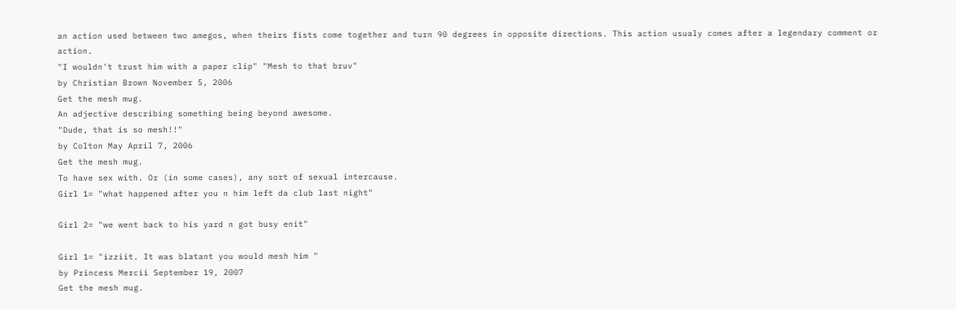an action used between two amegos, when theirs fists come together and turn 90 degrees in opposite directions. This action usualy comes after a legendary comment or action.
"I wouldn't trust him with a paper clip" "Mesh to that bruv"
by Christian Brown November 5, 2006
Get the mesh mug.
An adjective describing something being beyond awesome.
"Dude, that is so mesh!!"
by Colton May April 7, 2006
Get the mesh mug.
To have sex with. Or (in some cases), any sort of sexual intercause.
Girl 1= "what happened after you n him left da club last night"

Girl 2= "we went back to his yard n got busy enit"

Girl 1= "izziit. It was blatant you would mesh him "
by Princess Mercii September 19, 2007
Get the mesh mug.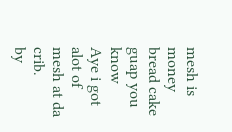mesh is money bread cake guap you know
Aye i got alot of mesh at da crib.
by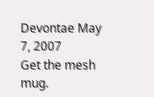Devontae May 7, 2007
Get the mesh mug.